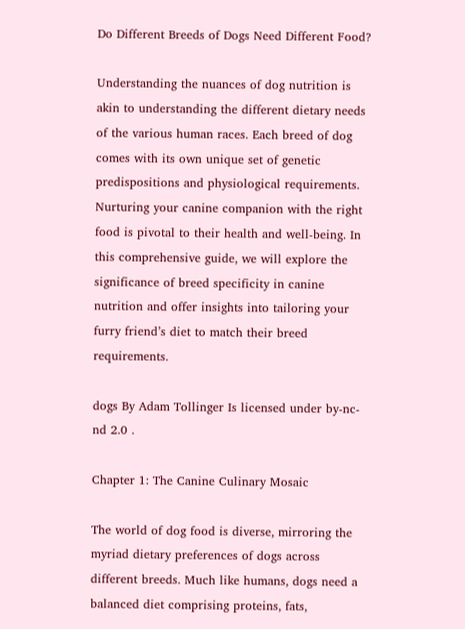Do Different Breeds of Dogs Need Different Food?

Understanding the nuances of dog nutrition is akin to understanding the different dietary needs of the various human races. Each breed of dog comes with its own unique set of genetic predispositions and physiological requirements. Nurturing your canine companion with the right food is pivotal to their health and well-being. In this comprehensive guide, we will explore the significance of breed specificity in canine nutrition and offer insights into tailoring your furry friend’s diet to match their breed requirements.

dogs By Adam Tollinger Is licensed under by-nc-nd 2.0 .

Chapter 1: The Canine Culinary Mosaic

The world of dog food is diverse, mirroring the myriad dietary preferences of dogs across different breeds. Much like humans, dogs need a balanced diet comprising proteins, fats,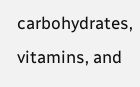carbohydrates, vitamins, and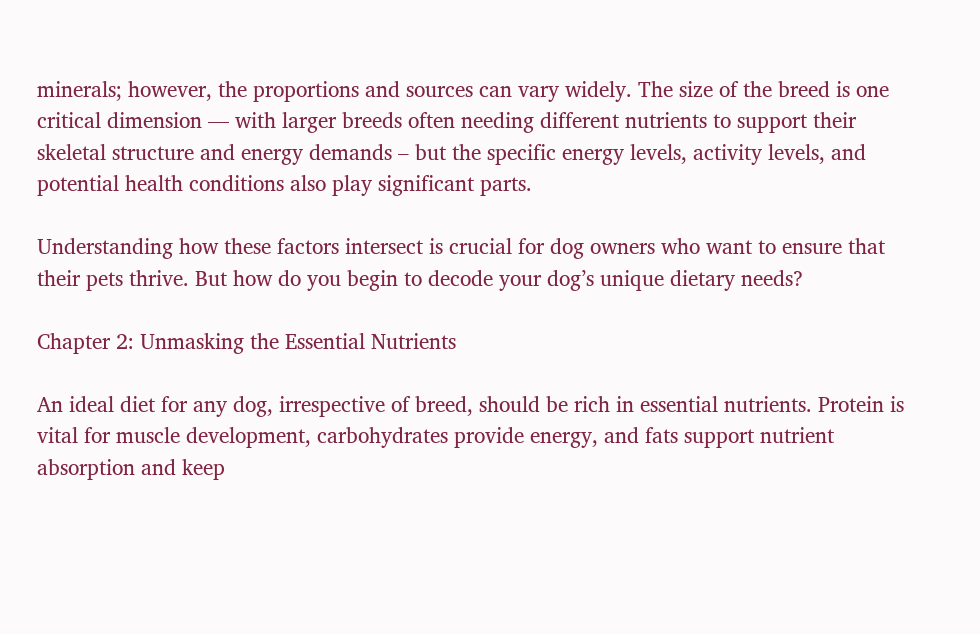minerals; however, the proportions and sources can vary widely. The size of the breed is one critical dimension — with larger breeds often needing different nutrients to support their skeletal structure and energy demands – but the specific energy levels, activity levels, and potential health conditions also play significant parts.

Understanding how these factors intersect is crucial for dog owners who want to ensure that their pets thrive. But how do you begin to decode your dog’s unique dietary needs?

Chapter 2: Unmasking the Essential Nutrients

An ideal diet for any dog, irrespective of breed, should be rich in essential nutrients. Protein is vital for muscle development, carbohydrates provide energy, and fats support nutrient absorption and keep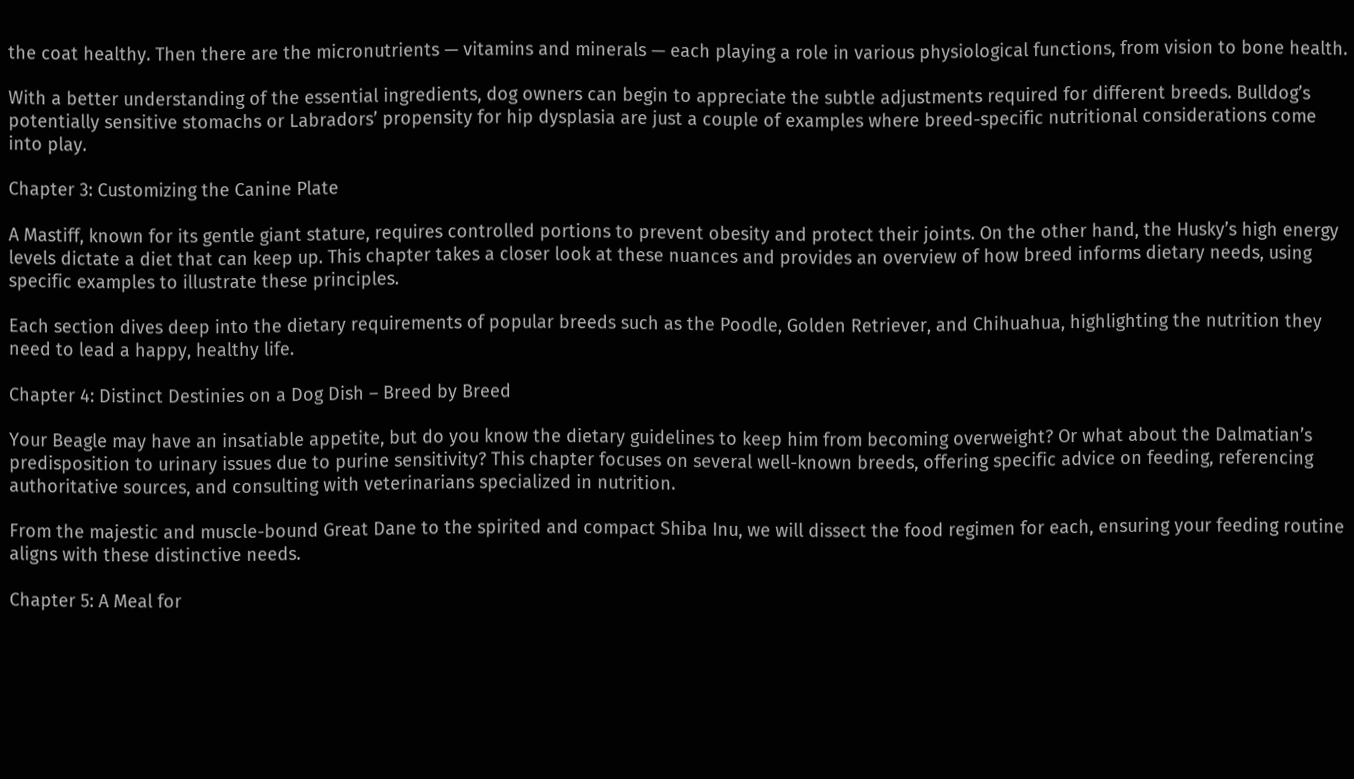the coat healthy. Then there are the micronutrients — vitamins and minerals — each playing a role in various physiological functions, from vision to bone health.

With a better understanding of the essential ingredients, dog owners can begin to appreciate the subtle adjustments required for different breeds. Bulldog’s potentially sensitive stomachs or Labradors’ propensity for hip dysplasia are just a couple of examples where breed-specific nutritional considerations come into play.

Chapter 3: Customizing the Canine Plate

A Mastiff, known for its gentle giant stature, requires controlled portions to prevent obesity and protect their joints. On the other hand, the Husky’s high energy levels dictate a diet that can keep up. This chapter takes a closer look at these nuances and provides an overview of how breed informs dietary needs, using specific examples to illustrate these principles.

Each section dives deep into the dietary requirements of popular breeds such as the Poodle, Golden Retriever, and Chihuahua, highlighting the nutrition they need to lead a happy, healthy life.

Chapter 4: Distinct Destinies on a Dog Dish – Breed by Breed

Your Beagle may have an insatiable appetite, but do you know the dietary guidelines to keep him from becoming overweight? Or what about the Dalmatian’s predisposition to urinary issues due to purine sensitivity? This chapter focuses on several well-known breeds, offering specific advice on feeding, referencing authoritative sources, and consulting with veterinarians specialized in nutrition.

From the majestic and muscle-bound Great Dane to the spirited and compact Shiba Inu, we will dissect the food regimen for each, ensuring your feeding routine aligns with these distinctive needs.

Chapter 5: A Meal for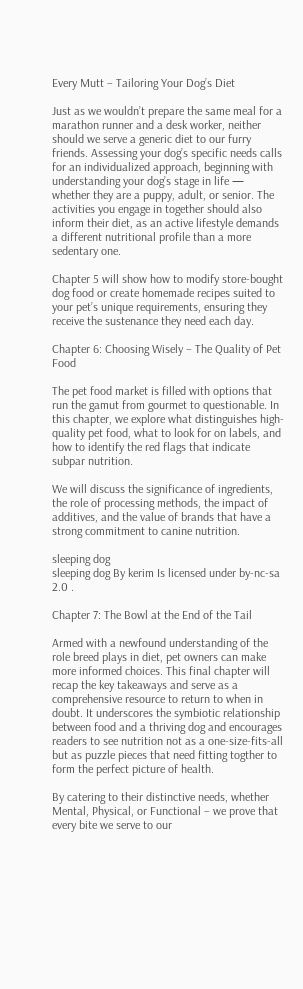Every Mutt – Tailoring Your Dog’s Diet

Just as we wouldn’t prepare the same meal for a marathon runner and a desk worker, neither should we serve a generic diet to our furry friends. Assessing your dog’s specific needs calls for an individualized approach, beginning with understanding your dog’s stage in life — whether they are a puppy, adult, or senior. The activities you engage in together should also inform their diet, as an active lifestyle demands a different nutritional profile than a more sedentary one.

Chapter 5 will show how to modify store-bought dog food or create homemade recipes suited to your pet’s unique requirements, ensuring they receive the sustenance they need each day.

Chapter 6: Choosing Wisely – The Quality of Pet Food

The pet food market is filled with options that run the gamut from gourmet to questionable. In this chapter, we explore what distinguishes high-quality pet food, what to look for on labels, and how to identify the red flags that indicate subpar nutrition.

We will discuss the significance of ingredients, the role of processing methods, the impact of additives, and the value of brands that have a strong commitment to canine nutrition.

sleeping dog
sleeping dog By kerim Is licensed under by-nc-sa 2.0 .

Chapter 7: The Bowl at the End of the Tail

Armed with a newfound understanding of the role breed plays in diet, pet owners can make more informed choices. This final chapter will recap the key takeaways and serve as a comprehensive resource to return to when in doubt. It underscores the symbiotic relationship between food and a thriving dog and encourages readers to see nutrition not as a one-size-fits-all but as puzzle pieces that need fitting togther to form the perfect picture of health.

By catering to their distinctive needs, whether Mental, Physical, or Functional – we prove that every bite we serve to our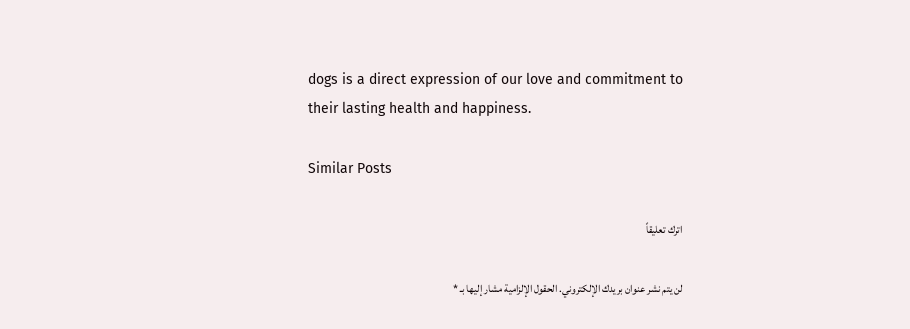dogs is a direct expression of our love and commitment to their lasting health and happiness.

Similar Posts

اترك تعليقاً

لن يتم نشر عنوان بريدك الإلكتروني. الحقول الإلزامية مشار إليها بـ *